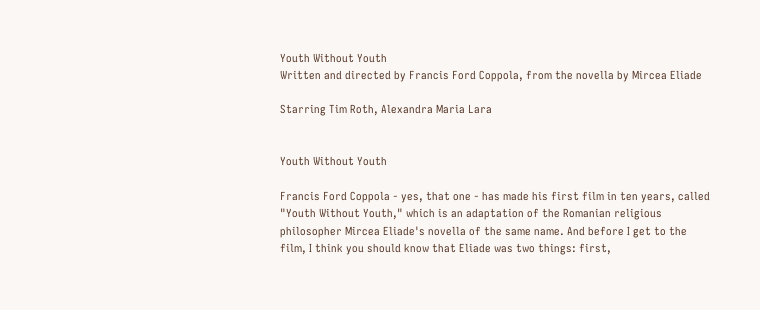Youth Without Youth
Written and directed by Francis Ford Coppola, from the novella by Mircea Eliade

Starring Tim Roth, Alexandra Maria Lara


Youth Without Youth

Francis Ford Coppola - yes, that one - has made his first film in ten years, called "Youth Without Youth," which is an adaptation of the Romanian religious philosopher Mircea Eliade's novella of the same name. And before I get to the film, I think you should know that Eliade was two things: first,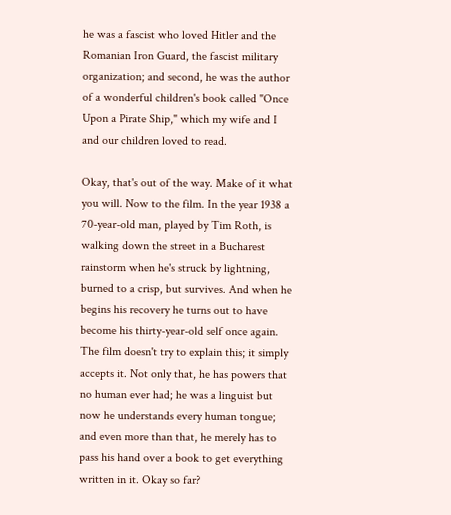he was a fascist who loved Hitler and the Romanian Iron Guard, the fascist military organization; and second, he was the author of a wonderful children's book called "Once Upon a Pirate Ship," which my wife and I and our children loved to read.

Okay, that's out of the way. Make of it what you will. Now to the film. In the year 1938 a 70-year-old man, played by Tim Roth, is walking down the street in a Bucharest rainstorm when he's struck by lightning, burned to a crisp, but survives. And when he begins his recovery he turns out to have become his thirty-year-old self once again. The film doesn't try to explain this; it simply accepts it. Not only that, he has powers that no human ever had; he was a linguist but now he understands every human tongue; and even more than that, he merely has to pass his hand over a book to get everything written in it. Okay so far?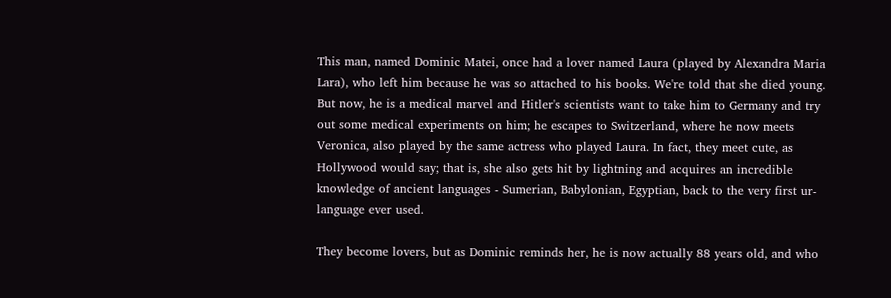This man, named Dominic Matei, once had a lover named Laura (played by Alexandra Maria Lara), who left him because he was so attached to his books. We're told that she died young. But now, he is a medical marvel and Hitler's scientists want to take him to Germany and try out some medical experiments on him; he escapes to Switzerland, where he now meets Veronica, also played by the same actress who played Laura. In fact, they meet cute, as Hollywood would say; that is, she also gets hit by lightning and acquires an incredible knowledge of ancient languages - Sumerian, Babylonian, Egyptian, back to the very first ur-language ever used.

They become lovers, but as Dominic reminds her, he is now actually 88 years old, and who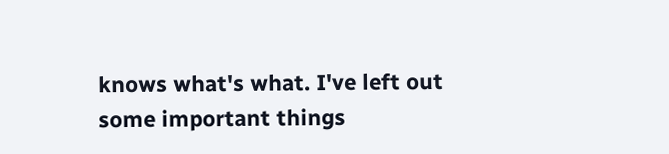knows what's what. I've left out some important things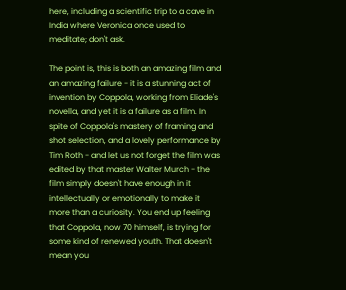here, including a scientific trip to a cave in India where Veronica once used to meditate; don't ask.

The point is, this is both an amazing film and an amazing failure - it is a stunning act of invention by Coppola, working from Eliade's novella, and yet it is a failure as a film. In spite of Coppola's mastery of framing and shot selection, and a lovely performance by Tim Roth - and let us not forget the film was edited by that master Walter Murch - the film simply doesn't have enough in it intellectually or emotionally to make it more than a curiosity. You end up feeling that Coppola, now 70 himself, is trying for some kind of renewed youth. That doesn't mean you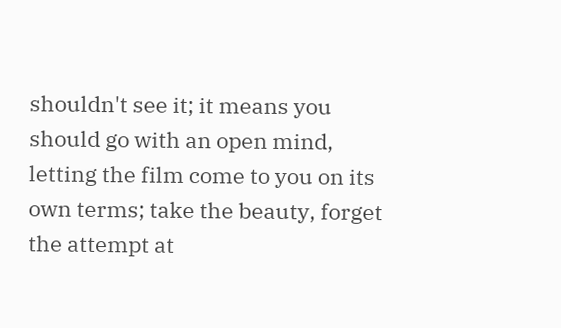shouldn't see it; it means you should go with an open mind, letting the film come to you on its own terms; take the beauty, forget the attempt at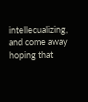intellecualizing, and come away hoping that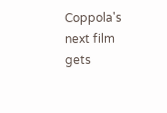Coppola's next film gets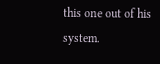this one out of his system.